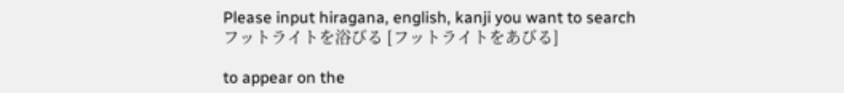Please input hiragana, english, kanji you want to search
フットライトを浴びる [フットライトをあびる]

to appear on the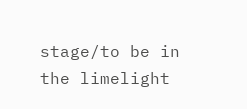stage/to be in the limelight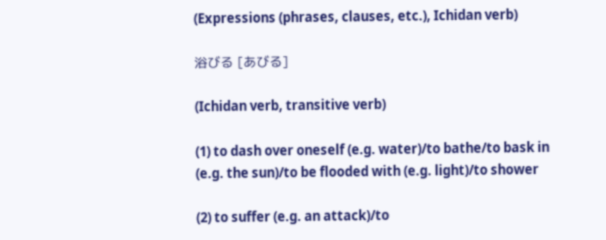(Expressions (phrases, clauses, etc.), Ichidan verb)

浴びる [あびる]

(Ichidan verb, transitive verb)

(1) to dash over oneself (e.g. water)/to bathe/to bask in (e.g. the sun)/to be flooded with (e.g. light)/to shower

(2) to suffer (e.g. an attack)/to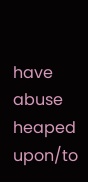have abuse heaped upon/to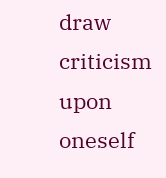draw criticism upon oneself